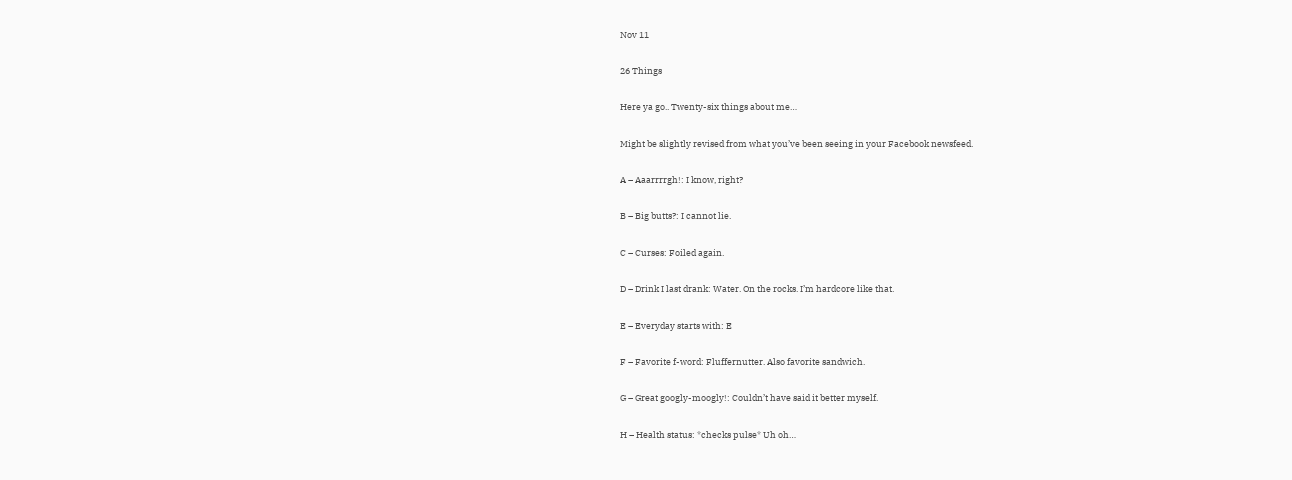Nov 11

26 Things

Here ya go.. Twenty-six things about me…

Might be slightly revised from what you’ve been seeing in your Facebook newsfeed.

A – Aaarrrrgh!: I know, right?

B – Big butts?: I cannot lie.

C – Curses: Foiled again.

D – Drink I last drank: Water. On the rocks. I’m hardcore like that.

E – Everyday starts with: E

F – Favorite f-word: Fluffernutter. Also favorite sandwich.

G – Great googly-moogly!: Couldn’t have said it better myself.

H – Health status: *checks pulse* Uh oh…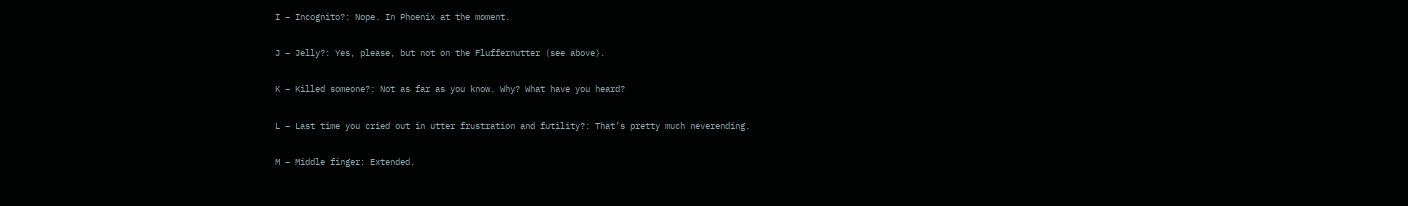I – Incognito?: Nope. In Phoenix at the moment.

J – Jelly?: Yes, please, but not on the Fluffernutter (see above).

K – Killed someone?: Not as far as you know. Why? What have you heard?

L – Last time you cried out in utter frustration and futility?: That’s pretty much neverending.

M – Middle finger: Extended.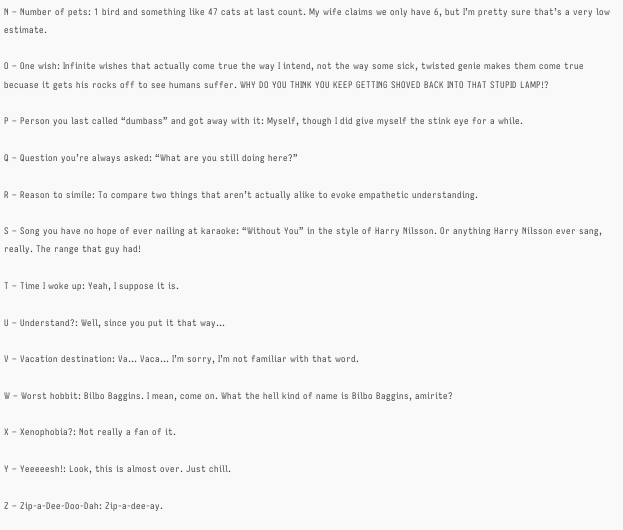N – Number of pets: 1 bird and something like 47 cats at last count. My wife claims we only have 6, but I’m pretty sure that’s a very low estimate.

O – One wish: Infinite wishes that actually come true the way I intend, not the way some sick, twisted genie makes them come true becuase it gets his rocks off to see humans suffer. WHY DO YOU THINK YOU KEEP GETTING SHOVED BACK INTO THAT STUPID LAMP!?

P – Person you last called “dumbass” and got away with it: Myself, though I did give myself the stink eye for a while.

Q – Question you’re always asked: “What are you still doing here?”

R – Reason to simile: To compare two things that aren’t actually alike to evoke empathetic understanding.

S – Song you have no hope of ever nailing at karaoke: “Without You” in the style of Harry Nilsson. Or anything Harry Nilsson ever sang, really. The range that guy had!

T – Time I woke up: Yeah, I suppose it is.

U – Understand?: Well, since you put it that way…

V – Vacation destination: Va… Vaca… I’m sorry, I’m not familiar with that word.

W – Worst hobbit: Bilbo Baggins. I mean, come on. What the hell kind of name is Bilbo Baggins, amirite?

X – Xenophobia?: Not really a fan of it.

Y – Yeeeeesh!: Look, this is almost over. Just chill.

Z – Zip-a-Dee-Doo-Dah: Zip-a-dee-ay.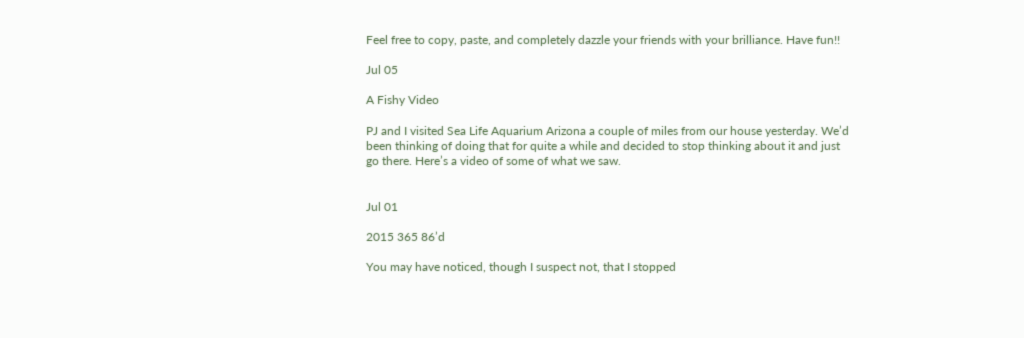Feel free to copy, paste, and completely dazzle your friends with your brilliance. Have fun!!

Jul 05

A Fishy Video

PJ and I visited Sea Life Aquarium Arizona a couple of miles from our house yesterday. We’d been thinking of doing that for quite a while and decided to stop thinking about it and just go there. Here’s a video of some of what we saw.


Jul 01

2015 365 86’d

You may have noticed, though I suspect not, that I stopped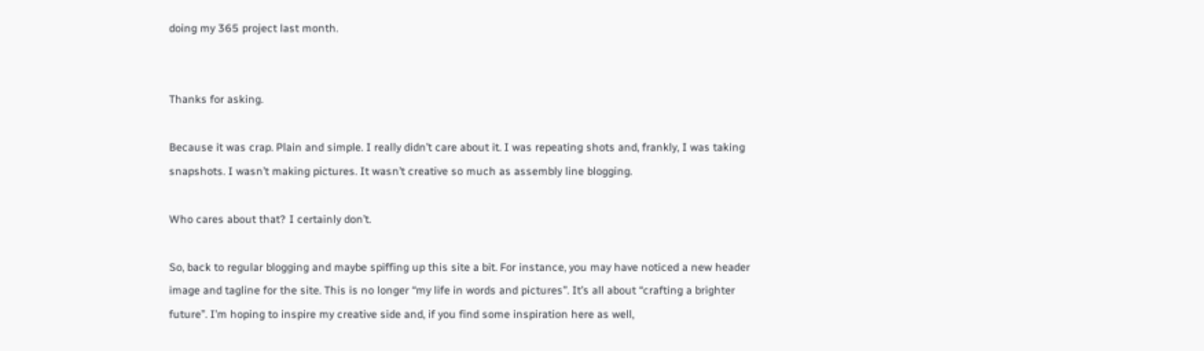doing my 365 project last month.


Thanks for asking.

Because it was crap. Plain and simple. I really didn’t care about it. I was repeating shots and, frankly, I was taking snapshots. I wasn’t making pictures. It wasn’t creative so much as assembly line blogging.

Who cares about that? I certainly don’t.

So, back to regular blogging and maybe spiffing up this site a bit. For instance, you may have noticed a new header image and tagline for the site. This is no longer “my life in words and pictures”. It’s all about “crafting a brighter future”. I’m hoping to inspire my creative side and, if you find some inspiration here as well,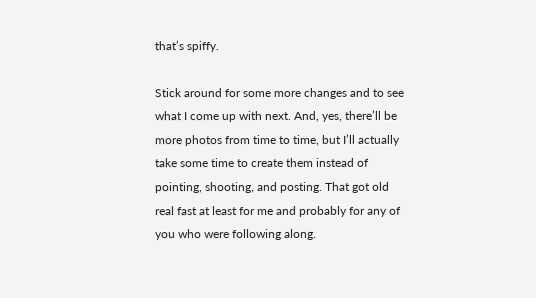that’s spiffy.

Stick around for some more changes and to see what I come up with next. And, yes, there’ll be more photos from time to time, but I’ll actually take some time to create them instead of pointing, shooting, and posting. That got old real fast at least for me and probably for any of you who were following along.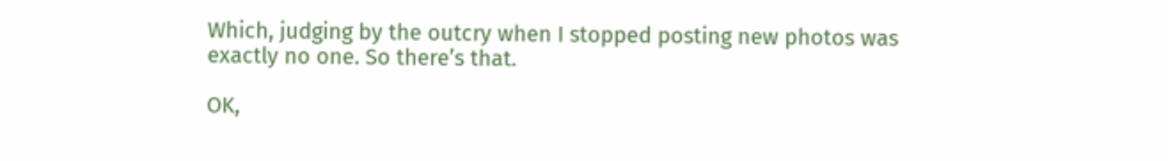Which, judging by the outcry when I stopped posting new photos was exactly no one. So there’s that.

OK,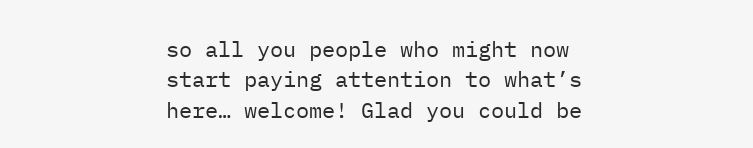so all you people who might now start paying attention to what’s here… welcome! Glad you could be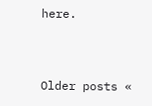here.


Older posts «